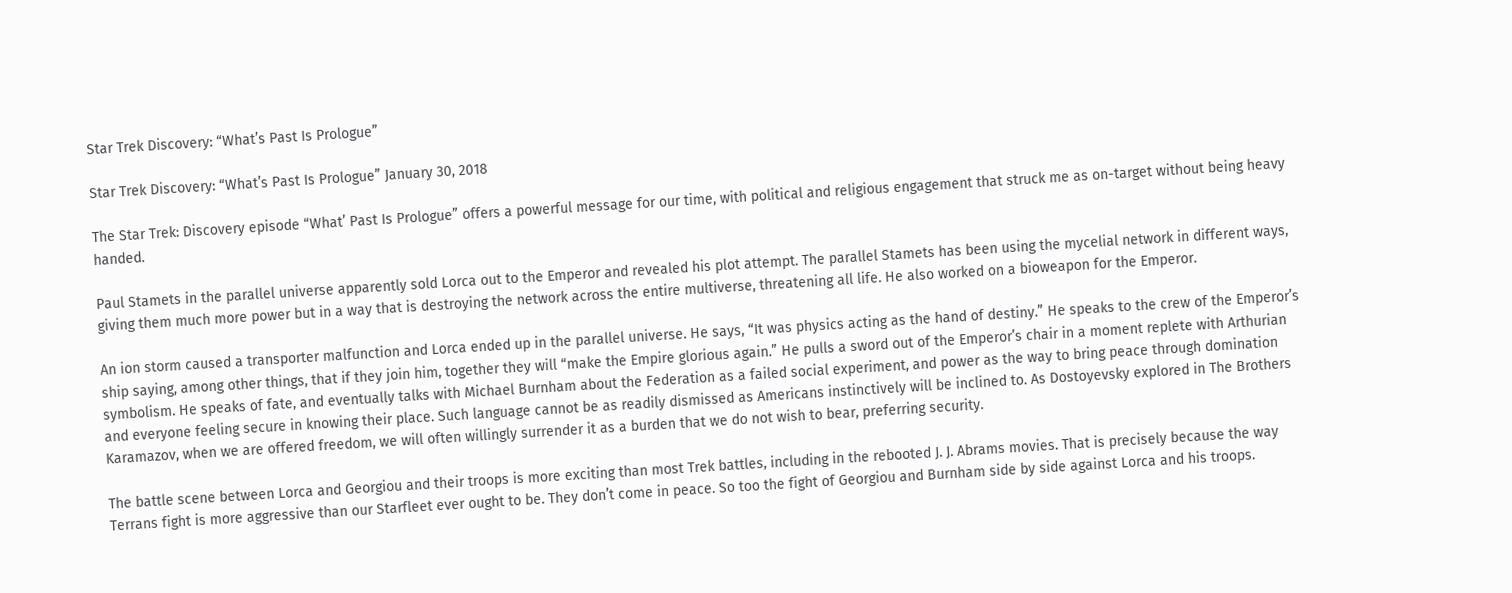Star Trek Discovery: “What’s Past Is Prologue”

Star Trek Discovery: “What’s Past Is Prologue” January 30, 2018

The Star Trek: Discovery episode “What’ Past Is Prologue” offers a powerful message for our time, with political and religious engagement that struck me as on-target without being heavy handed.

Paul Stamets in the parallel universe apparently sold Lorca out to the Emperor and revealed his plot attempt. The parallel Stamets has been using the mycelial network in different ways, giving them much more power but in a way that is destroying the network across the entire multiverse, threatening all life. He also worked on a bioweapon for the Emperor.

An ion storm caused a transporter malfunction and Lorca ended up in the parallel universe. He says, “It was physics acting as the hand of destiny.” He speaks to the crew of the Emperor’s ship saying, among other things, that if they join him, together they will “make the Empire glorious again.” He pulls a sword out of the Emperor’s chair in a moment replete with Arthurian symbolism. He speaks of fate, and eventually talks with Michael Burnham about the Federation as a failed social experiment, and power as the way to bring peace through domination and everyone feeling secure in knowing their place. Such language cannot be as readily dismissed as Americans instinctively will be inclined to. As Dostoyevsky explored in The Brothers Karamazov, when we are offered freedom, we will often willingly surrender it as a burden that we do not wish to bear, preferring security.

The battle scene between Lorca and Georgiou and their troops is more exciting than most Trek battles, including in the rebooted J. J. Abrams movies. That is precisely because the way Terrans fight is more aggressive than our Starfleet ever ought to be. They don’t come in peace. So too the fight of Georgiou and Burnham side by side against Lorca and his troops.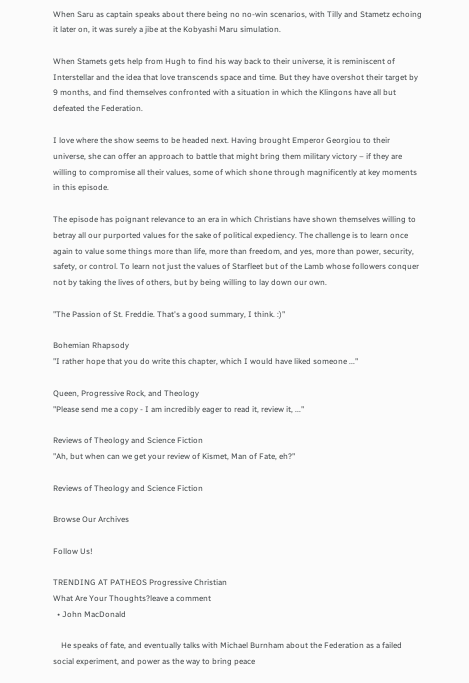When Saru as captain speaks about there being no no-win scenarios, with Tilly and Stametz echoing it later on, it was surely a jibe at the Kobyashi Maru simulation.

When Stamets gets help from Hugh to find his way back to their universe, it is reminiscent of Interstellar and the idea that love transcends space and time. But they have overshot their target by 9 months, and find themselves confronted with a situation in which the Klingons have all but defeated the Federation.

I love where the show seems to be headed next. Having brought Emperor Georgiou to their universe, she can offer an approach to battle that might bring them military victory – if they are willing to compromise all their values, some of which shone through magnificently at key moments in this episode.

The episode has poignant relevance to an era in which Christians have shown themselves willing to betray all our purported values for the sake of political expediency. The challenge is to learn once again to value some things more than life, more than freedom, and yes, more than power, security, safety, or control. To learn not just the values of Starfleet but of the Lamb whose followers conquer not by taking the lives of others, but by being willing to lay down our own.

"The Passion of St. Freddie. That's a good summary, I think. :)"

Bohemian Rhapsody
"I rather hope that you do write this chapter, which I would have liked someone ..."

Queen, Progressive Rock, and Theology
"Please send me a copy - I am incredibly eager to read it, review it, ..."

Reviews of Theology and Science Fiction
"Ah, but when can we get your review of Kismet, Man of Fate, eh?"

Reviews of Theology and Science Fiction

Browse Our Archives

Follow Us!

TRENDING AT PATHEOS Progressive Christian
What Are Your Thoughts?leave a comment
  • John MacDonald

    He speaks of fate, and eventually talks with Michael Burnham about the Federation as a failed social experiment, and power as the way to bring peace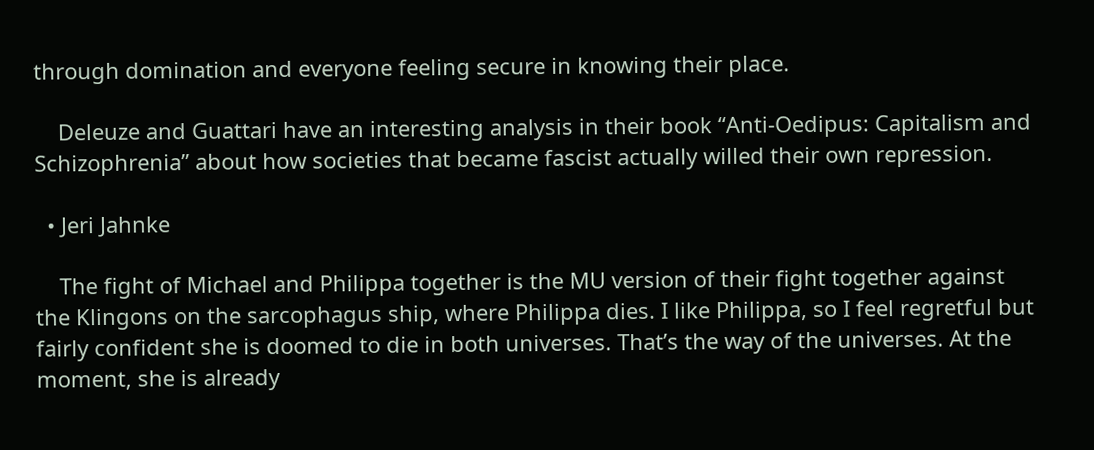through domination and everyone feeling secure in knowing their place.

    Deleuze and Guattari have an interesting analysis in their book “Anti-Oedipus: Capitalism and Schizophrenia” about how societies that became fascist actually willed their own repression.

  • Jeri Jahnke

    The fight of Michael and Philippa together is the MU version of their fight together against the Klingons on the sarcophagus ship, where Philippa dies. I like Philippa, so I feel regretful but fairly confident she is doomed to die in both universes. That’s the way of the universes. At the moment, she is already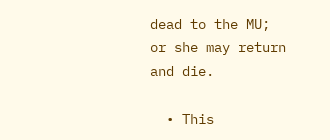dead to the MU; or she may return and die.

  • This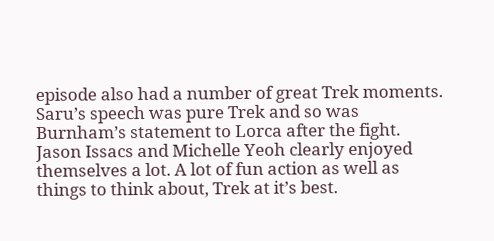episode also had a number of great Trek moments. Saru’s speech was pure Trek and so was Burnham’s statement to Lorca after the fight. Jason Issacs and Michelle Yeoh clearly enjoyed themselves a lot. A lot of fun action as well as things to think about, Trek at it’s best.